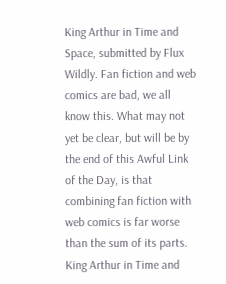King Arthur in Time and Space, submitted by Flux Wildly. Fan fiction and web comics are bad, we all know this. What may not yet be clear, but will be by the end of this Awful Link of the Day, is that combining fan fiction with web comics is far worse than the sum of its parts. King Arthur in Time and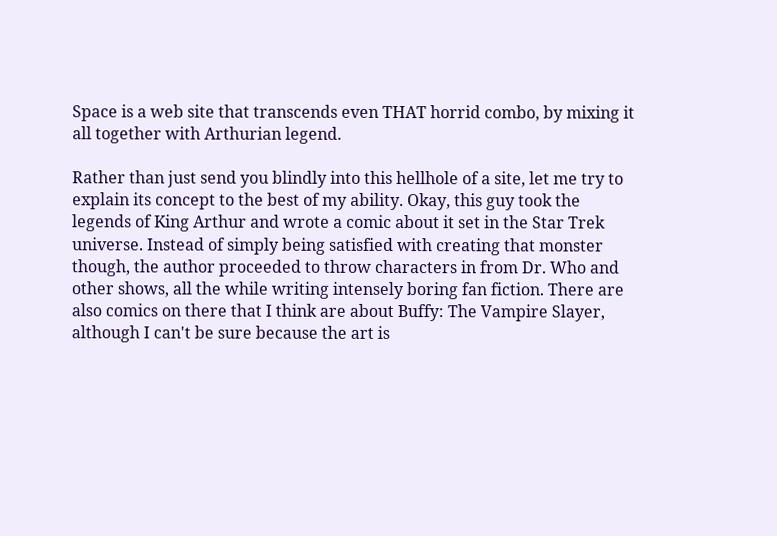Space is a web site that transcends even THAT horrid combo, by mixing it all together with Arthurian legend.

Rather than just send you blindly into this hellhole of a site, let me try to explain its concept to the best of my ability. Okay, this guy took the legends of King Arthur and wrote a comic about it set in the Star Trek universe. Instead of simply being satisfied with creating that monster though, the author proceeded to throw characters in from Dr. Who and other shows, all the while writing intensely boring fan fiction. There are also comics on there that I think are about Buffy: The Vampire Slayer, although I can't be sure because the art is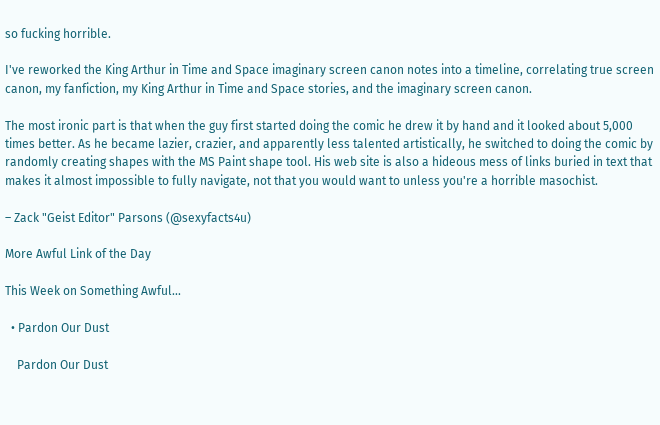so fucking horrible.

I've reworked the King Arthur in Time and Space imaginary screen canon notes into a timeline, correlating true screen canon, my fanfiction, my King Arthur in Time and Space stories, and the imaginary screen canon.

The most ironic part is that when the guy first started doing the comic he drew it by hand and it looked about 5,000 times better. As he became lazier, crazier, and apparently less talented artistically, he switched to doing the comic by randomly creating shapes with the MS Paint shape tool. His web site is also a hideous mess of links buried in text that makes it almost impossible to fully navigate, not that you would want to unless you're a horrible masochist.

– Zack "Geist Editor" Parsons (@sexyfacts4u)

More Awful Link of the Day

This Week on Something Awful...

  • Pardon Our Dust

    Pardon Our Dust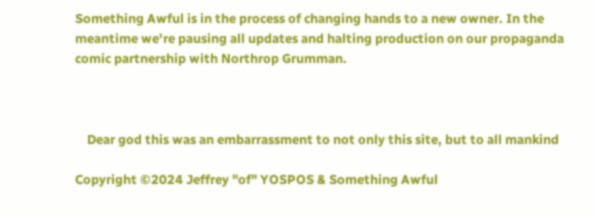Something Awful is in the process of changing hands to a new owner. In the meantime we're pausing all updates and halting production on our propaganda comic partnership with Northrop Grumman.



    Dear god this was an embarrassment to not only this site, but to all mankind

Copyright ©2024 Jeffrey "of" YOSPOS & Something Awful